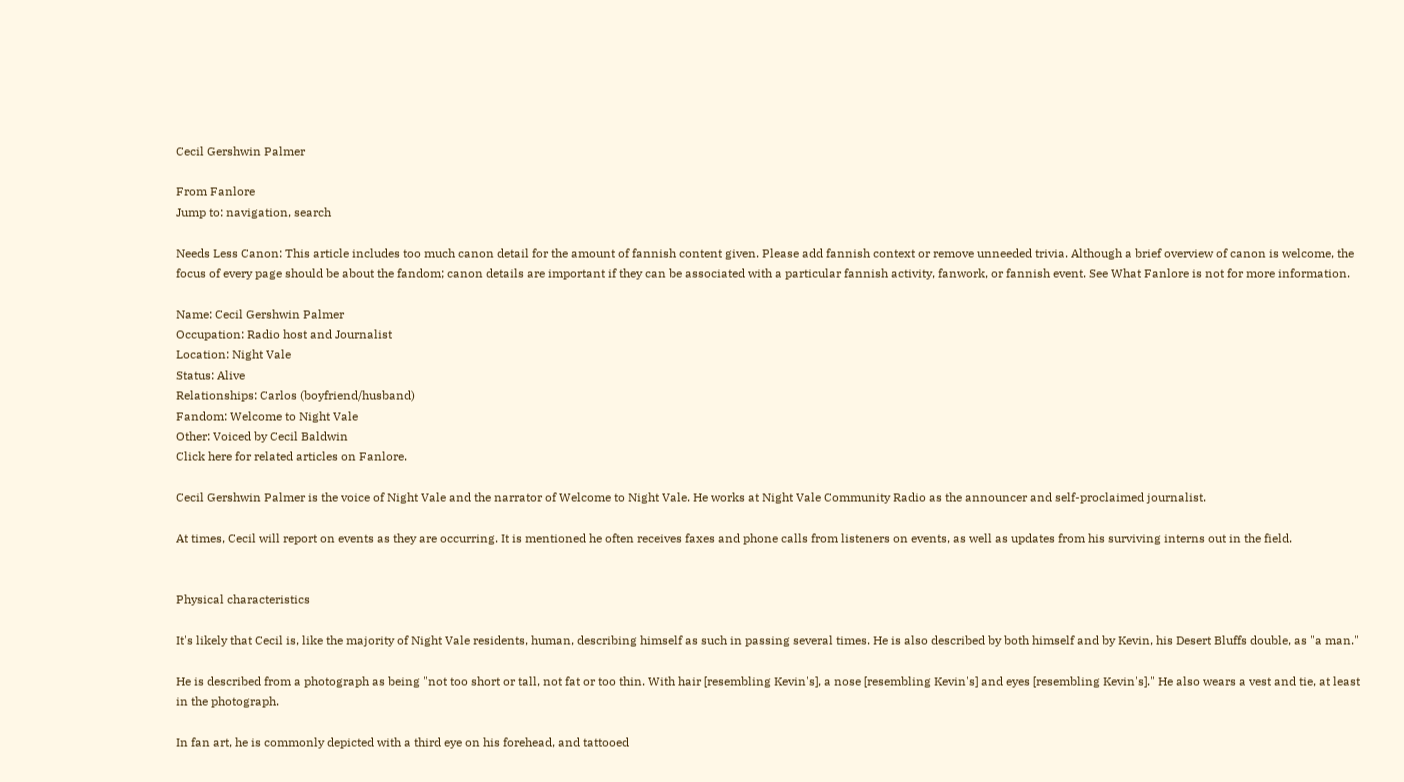Cecil Gershwin Palmer

From Fanlore
Jump to: navigation, search

Needs Less Canon: This article includes too much canon detail for the amount of fannish content given. Please add fannish context or remove unneeded trivia. Although a brief overview of canon is welcome, the focus of every page should be about the fandom; canon details are important if they can be associated with a particular fannish activity, fanwork, or fannish event. See What Fanlore is not for more information.

Name: Cecil Gershwin Palmer
Occupation: Radio host and Journalist
Location: Night Vale
Status: Alive
Relationships: Carlos (boyfriend/husband)
Fandom: Welcome to Night Vale
Other: Voiced by Cecil Baldwin
Click here for related articles on Fanlore.

Cecil Gershwin Palmer is the voice of Night Vale and the narrator of Welcome to Night Vale. He works at Night Vale Community Radio as the announcer and self-proclaimed journalist.

At times, Cecil will report on events as they are occurring. It is mentioned he often receives faxes and phone calls from listeners on events, as well as updates from his surviving interns out in the field.


Physical characteristics

It's likely that Cecil is, like the majority of Night Vale residents, human, describing himself as such in passing several times. He is also described by both himself and by Kevin, his Desert Bluffs double, as "a man."

He is described from a photograph as being "not too short or tall, not fat or too thin. With hair [resembling Kevin's], a nose [resembling Kevin's] and eyes [resembling Kevin's]." He also wears a vest and tie, at least in the photograph.

In fan art, he is commonly depicted with a third eye on his forehead, and tattooed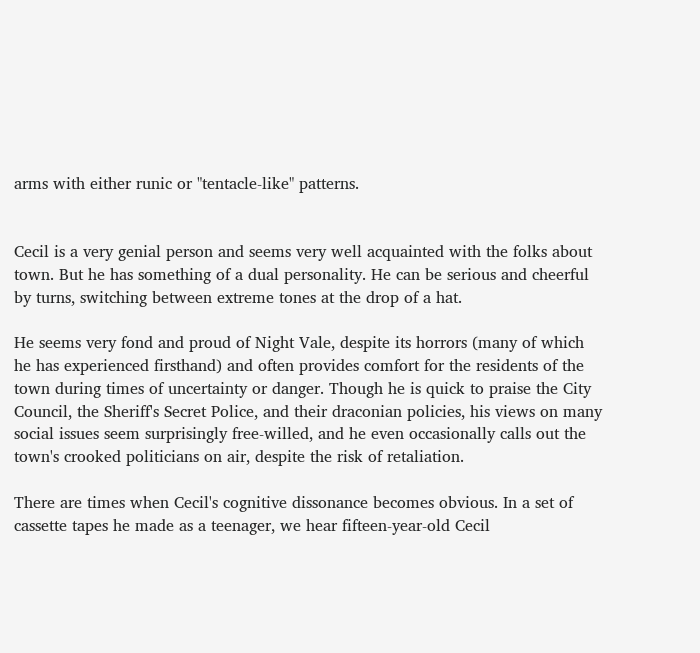arms with either runic or "tentacle-like" patterns.


Cecil is a very genial person and seems very well acquainted with the folks about town. But he has something of a dual personality. He can be serious and cheerful by turns, switching between extreme tones at the drop of a hat.

He seems very fond and proud of Night Vale, despite its horrors (many of which he has experienced firsthand) and often provides comfort for the residents of the town during times of uncertainty or danger. Though he is quick to praise the City Council, the Sheriff's Secret Police, and their draconian policies, his views on many social issues seem surprisingly free-willed, and he even occasionally calls out the town's crooked politicians on air, despite the risk of retaliation.

There are times when Cecil's cognitive dissonance becomes obvious. In a set of cassette tapes he made as a teenager, we hear fifteen-year-old Cecil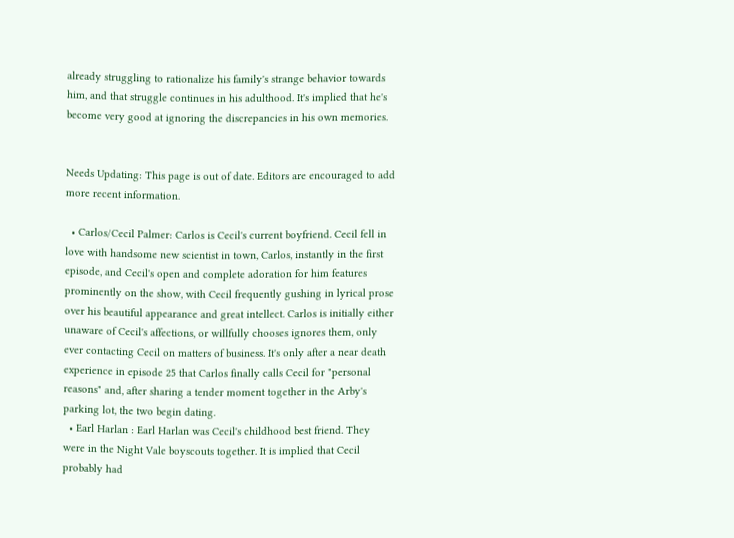already struggling to rationalize his family's strange behavior towards him, and that struggle continues in his adulthood. It's implied that he's become very good at ignoring the discrepancies in his own memories.


Needs Updating: This page is out of date. Editors are encouraged to add more recent information.

  • Carlos/Cecil Palmer: Carlos is Cecil's current boyfriend. Cecil fell in love with handsome new scientist in town, Carlos, instantly in the first episode, and Cecil's open and complete adoration for him features prominently on the show, with Cecil frequently gushing in lyrical prose over his beautiful appearance and great intellect. Carlos is initially either unaware of Cecil's affections, or willfully chooses ignores them, only ever contacting Cecil on matters of business. It's only after a near death experience in episode 25 that Carlos finally calls Cecil for "personal reasons" and, after sharing a tender moment together in the Arby's parking lot, the two begin dating.
  • Earl Harlan : Earl Harlan was Cecil's childhood best friend. They were in the Night Vale boyscouts together. It is implied that Cecil probably had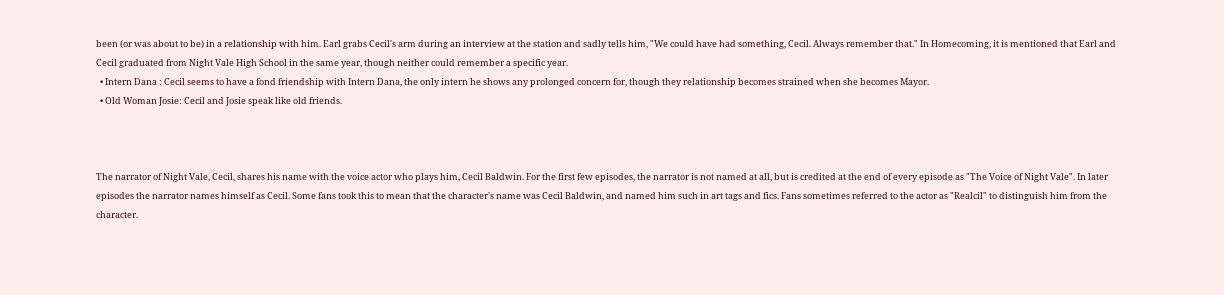been (or was about to be) in a relationship with him. Earl grabs Cecil's arm during an interview at the station and sadly tells him, "We could have had something, Cecil. Always remember that." In Homecoming, it is mentioned that Earl and Cecil graduated from Night Vale High School in the same year, though neither could remember a specific year.
  • Intern Dana : Cecil seems to have a fond friendship with Intern Dana, the only intern he shows any prolonged concern for, though they relationship becomes strained when she becomes Mayor.
  • Old Woman Josie: Cecil and Josie speak like old friends.



The narrator of Night Vale, Cecil, shares his name with the voice actor who plays him, Cecil Baldwin. For the first few episodes, the narrator is not named at all, but is credited at the end of every episode as "The Voice of Night Vale". In later episodes the narrator names himself as Cecil. Some fans took this to mean that the character's name was Cecil Baldwin, and named him such in art tags and fics. Fans sometimes referred to the actor as "Realcil" to distinguish him from the character.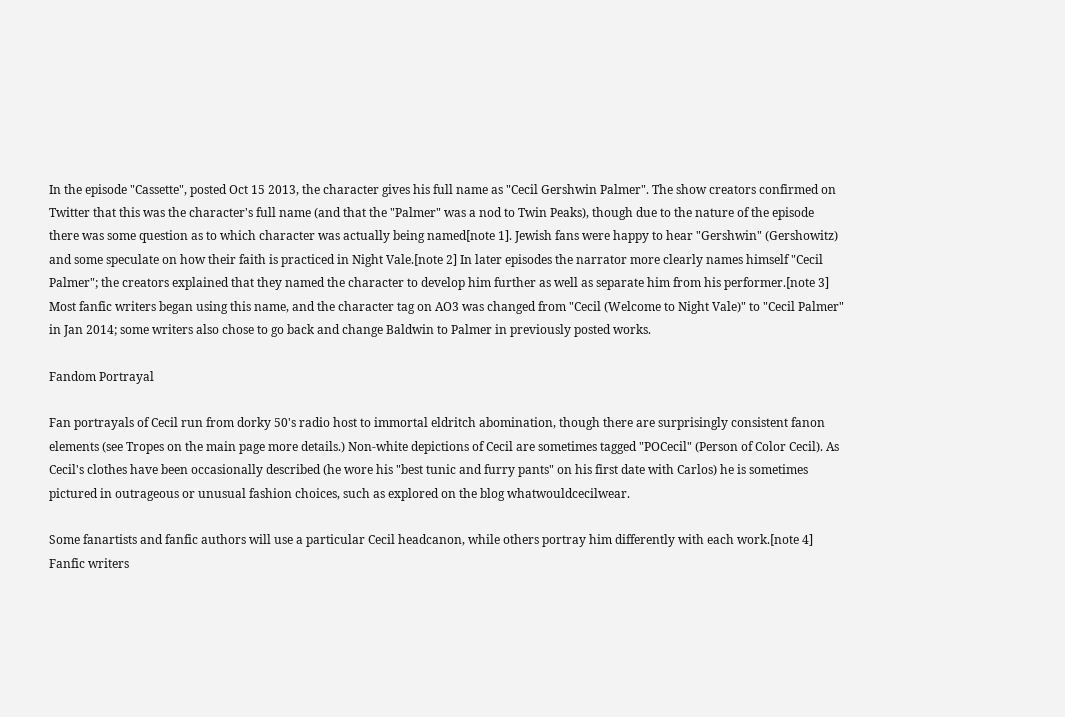In the episode "Cassette", posted Oct 15 2013, the character gives his full name as "Cecil Gershwin Palmer". The show creators confirmed on Twitter that this was the character's full name (and that the "Palmer" was a nod to Twin Peaks), though due to the nature of the episode there was some question as to which character was actually being named[note 1]. Jewish fans were happy to hear "Gershwin" (Gershowitz) and some speculate on how their faith is practiced in Night Vale.[note 2] In later episodes the narrator more clearly names himself "Cecil Palmer"; the creators explained that they named the character to develop him further as well as separate him from his performer.[note 3] Most fanfic writers began using this name, and the character tag on AO3 was changed from "Cecil (Welcome to Night Vale)" to "Cecil Palmer" in Jan 2014; some writers also chose to go back and change Baldwin to Palmer in previously posted works.

Fandom Portrayal

Fan portrayals of Cecil run from dorky 50's radio host to immortal eldritch abomination, though there are surprisingly consistent fanon elements (see Tropes on the main page more details.) Non-white depictions of Cecil are sometimes tagged "POCecil" (Person of Color Cecil). As Cecil's clothes have been occasionally described (he wore his "best tunic and furry pants" on his first date with Carlos) he is sometimes pictured in outrageous or unusual fashion choices, such as explored on the blog whatwouldcecilwear.

Some fanartists and fanfic authors will use a particular Cecil headcanon, while others portray him differently with each work.[note 4] Fanfic writers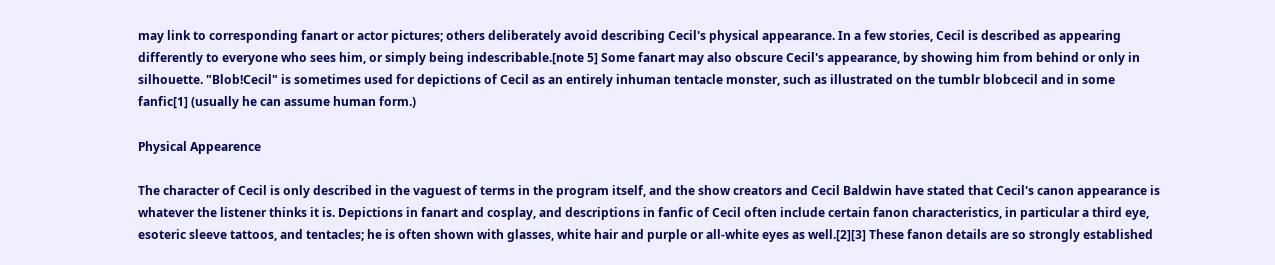may link to corresponding fanart or actor pictures; others deliberately avoid describing Cecil's physical appearance. In a few stories, Cecil is described as appearing differently to everyone who sees him, or simply being indescribable.[note 5] Some fanart may also obscure Cecil's appearance, by showing him from behind or only in silhouette. "Blob!Cecil" is sometimes used for depictions of Cecil as an entirely inhuman tentacle monster, such as illustrated on the tumblr blobcecil and in some fanfic[1] (usually he can assume human form.)

Physical Appearence

The character of Cecil is only described in the vaguest of terms in the program itself, and the show creators and Cecil Baldwin have stated that Cecil's canon appearance is whatever the listener thinks it is. Depictions in fanart and cosplay, and descriptions in fanfic of Cecil often include certain fanon characteristics, in particular a third eye, esoteric sleeve tattoos, and tentacles; he is often shown with glasses, white hair and purple or all-white eyes as well.[2][3] These fanon details are so strongly established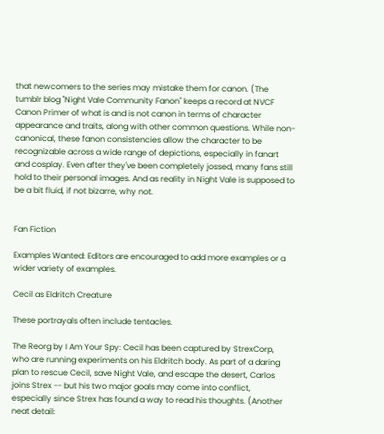that newcomers to the series may mistake them for canon. (The tumblr blog "Night Vale Community Fanon" keeps a record at NVCF Canon Primer of what is and is not canon in terms of character appearance and traits, along with other common questions. While non-canonical, these fanon consistencies allow the character to be recognizable across a wide range of depictions, especially in fanart and cosplay. Even after they've been completely jossed, many fans still hold to their personal images. And as reality in Night Vale is supposed to be a bit fluid, if not bizarre, why not.


Fan Fiction

Examples Wanted: Editors are encouraged to add more examples or a wider variety of examples.

Cecil as Eldritch Creature

These portrayals often include tentacles.

The Reorg by I Am Your Spy: Cecil has been captured by StrexCorp, who are running experiments on his Eldritch body. As part of a daring plan to rescue Cecil, save Night Vale, and escape the desert, Carlos joins Strex -- but his two major goals may come into conflict, especially since Strex has found a way to read his thoughts. (Another neat detail: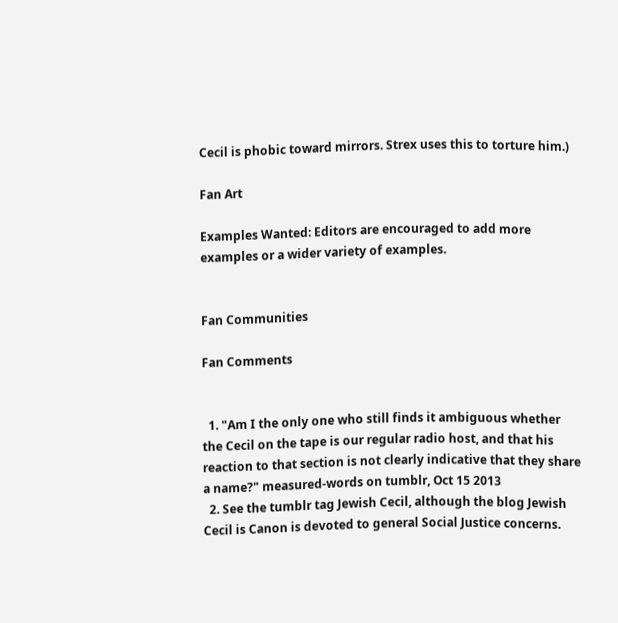Cecil is phobic toward mirrors. Strex uses this to torture him.)

Fan Art

Examples Wanted: Editors are encouraged to add more examples or a wider variety of examples.


Fan Communities

Fan Comments


  1. "Am I the only one who still finds it ambiguous whether the Cecil on the tape is our regular radio host, and that his reaction to that section is not clearly indicative that they share a name?" measured-words on tumblr, Oct 15 2013
  2. See the tumblr tag Jewish Cecil, although the blog Jewish Cecil is Canon is devoted to general Social Justice concerns.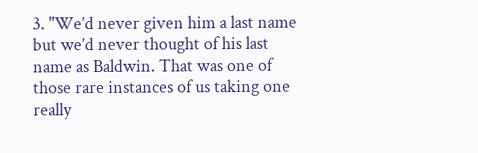3. "We’d never given him a last name but we’d never thought of his last name as Baldwin. That was one of those rare instances of us taking one really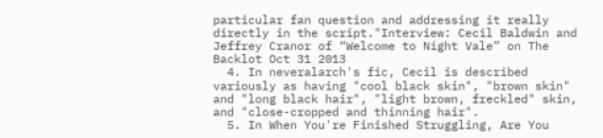particular fan question and addressing it really directly in the script."Interview: Cecil Baldwin and Jeffrey Cranor of “Welcome to Night Vale” on The Backlot Oct 31 2013
  4. In neveralarch's fic, Cecil is described variously as having "cool black skin", "brown skin" and "long black hair", "light brown, freckled" skin, and "close-cropped and thinning hair".
  5. In When You're Finished Struggling, Are You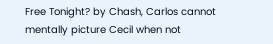Free Tonight? by Chash, Carlos cannot mentally picture Cecil when not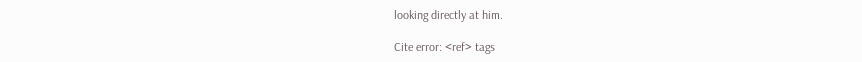looking directly at him.

Cite error: <ref> tags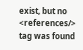exist, but no <references/> tag was found